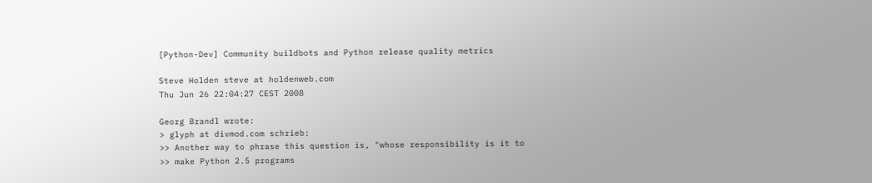[Python-Dev] Community buildbots and Python release quality metrics

Steve Holden steve at holdenweb.com
Thu Jun 26 22:04:27 CEST 2008

Georg Brandl wrote:
> glyph at divmod.com schrieb:
>> Another way to phrase this question is, "whose responsibility is it to
>> make Python 2.5 programs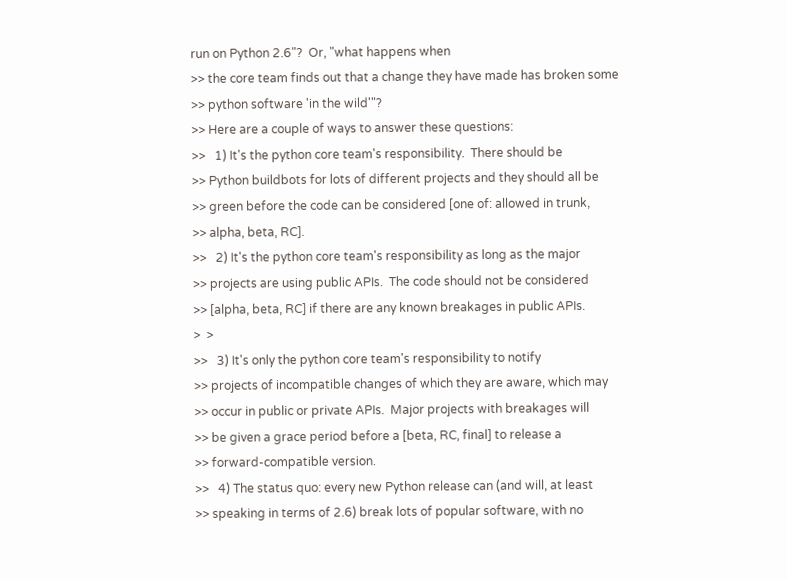run on Python 2.6"?  Or, "what happens when
>> the core team finds out that a change they have made has broken some
>> python software 'in the wild'"?
>> Here are a couple of ways to answer these questions:
>>   1) It's the python core team's responsibility.  There should be
>> Python buildbots for lots of different projects and they should all be
>> green before the code can be considered [one of: allowed in trunk,
>> alpha, beta, RC].
>>   2) It's the python core team's responsibility as long as the major
>> projects are using public APIs.  The code should not be considered
>> [alpha, beta, RC] if there are any known breakages in public APIs.
>  >
>>   3) It's only the python core team's responsibility to notify
>> projects of incompatible changes of which they are aware, which may
>> occur in public or private APIs.  Major projects with breakages will
>> be given a grace period before a [beta, RC, final] to release a
>> forward-compatible version.
>>   4) The status quo: every new Python release can (and will, at least
>> speaking in terms of 2.6) break lots of popular software, with no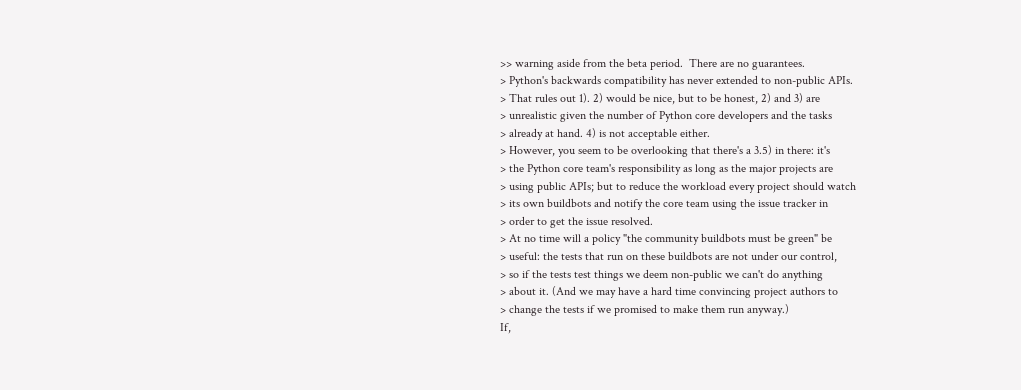>> warning aside from the beta period.  There are no guarantees.
> Python's backwards compatibility has never extended to non-public APIs.
> That rules out 1). 2) would be nice, but to be honest, 2) and 3) are
> unrealistic given the number of Python core developers and the tasks
> already at hand. 4) is not acceptable either.
> However, you seem to be overlooking that there's a 3.5) in there: it's
> the Python core team's responsibility as long as the major projects are
> using public APIs; but to reduce the workload every project should watch
> its own buildbots and notify the core team using the issue tracker in
> order to get the issue resolved.
> At no time will a policy "the community buildbots must be green" be
> useful: the tests that run on these buildbots are not under our control,
> so if the tests test things we deem non-public we can't do anything
> about it. (And we may have a hard time convincing project authors to
> change the tests if we promised to make them run anyway.)
If,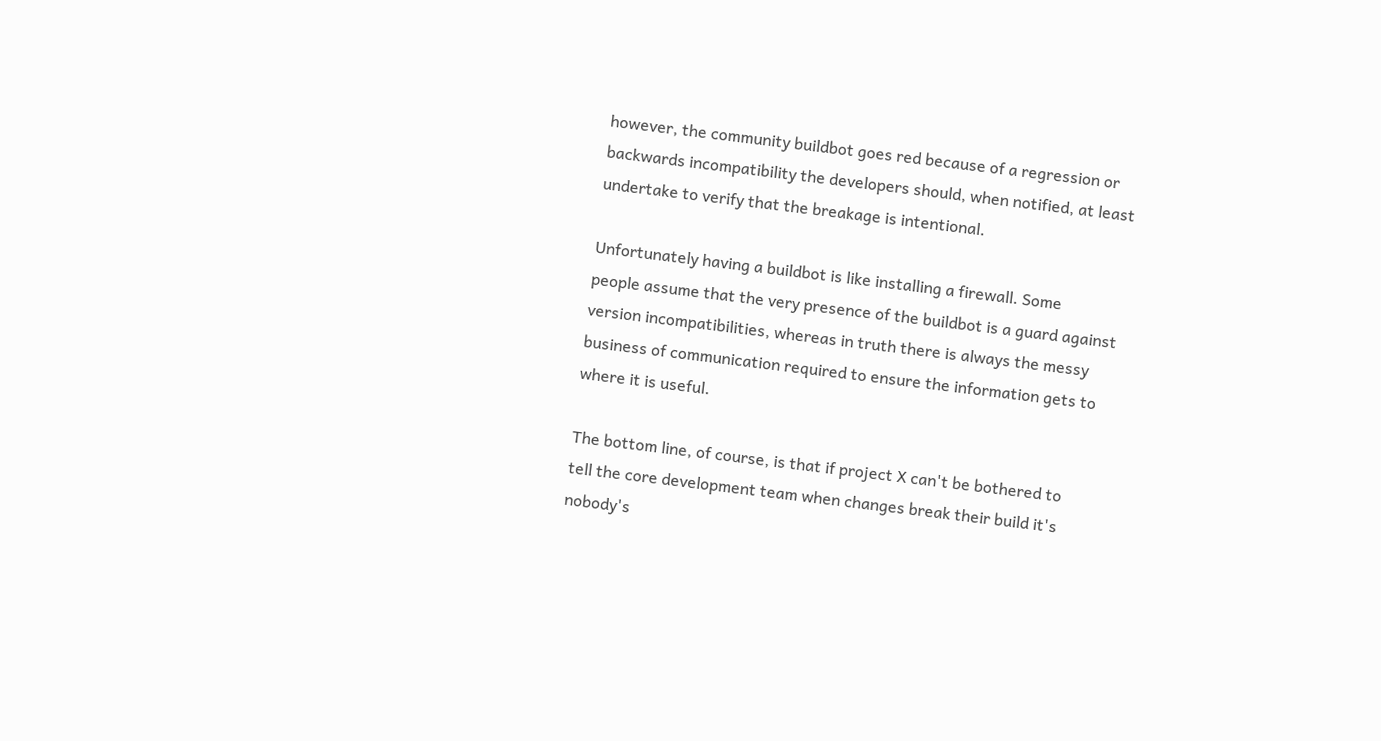however, the community buildbot goes red because of a regression or
backwards incompatibility the developers should, when notified, at least
undertake to verify that the breakage is intentional.

Unfortunately having a buildbot is like installing a firewall. Some
people assume that the very presence of the buildbot is a guard against
version incompatibilities, whereas in truth there is always the messy
business of communication required to ensure the information gets to
where it is useful.

The bottom line, of course, is that if project X can't be bothered to
tell the core development team when changes break their build it's
nobody's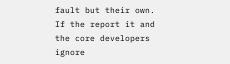fault but their own. If the report it and the core developers
ignore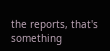the reports, that's something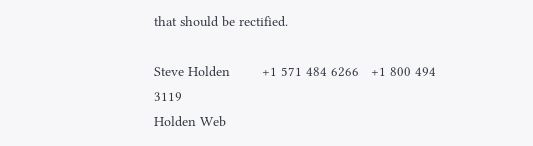that should be rectified.

Steve Holden        +1 571 484 6266   +1 800 494 3119
Holden Web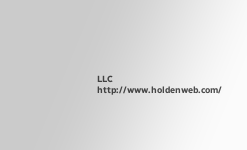LLC              http://www.holdenweb.com/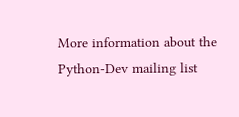More information about the Python-Dev mailing list